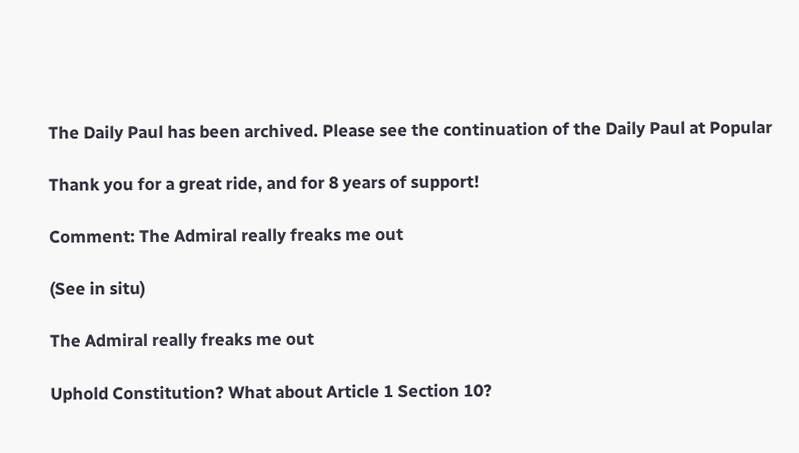The Daily Paul has been archived. Please see the continuation of the Daily Paul at Popular

Thank you for a great ride, and for 8 years of support!

Comment: The Admiral really freaks me out

(See in situ)

The Admiral really freaks me out

Uphold Constitution? What about Article 1 Section 10?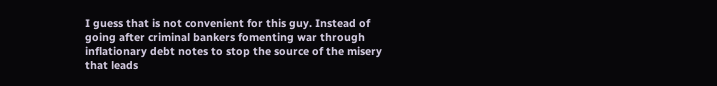I guess that is not convenient for this guy. Instead of going after criminal bankers fomenting war through inflationary debt notes to stop the source of the misery that leads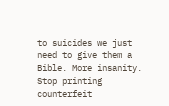to suicides we just need to give them a Bible. More insanity. Stop printing counterfeit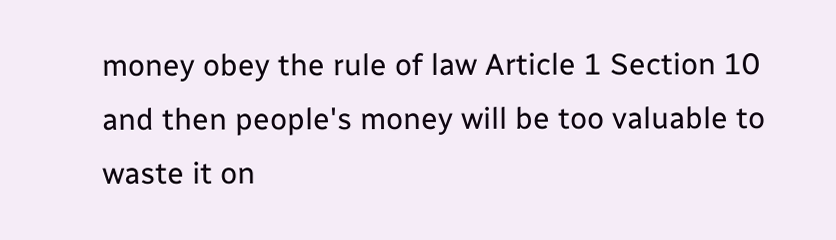money obey the rule of law Article 1 Section 10 and then people's money will be too valuable to waste it on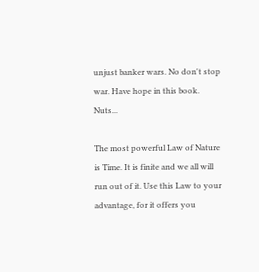unjust banker wars. No don't stop war. Have hope in this book. Nuts...

The most powerful Law of Nature is Time. It is finite and we all will run out of it. Use this Law to your advantage, for it offers you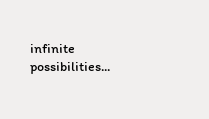infinite possibilities...